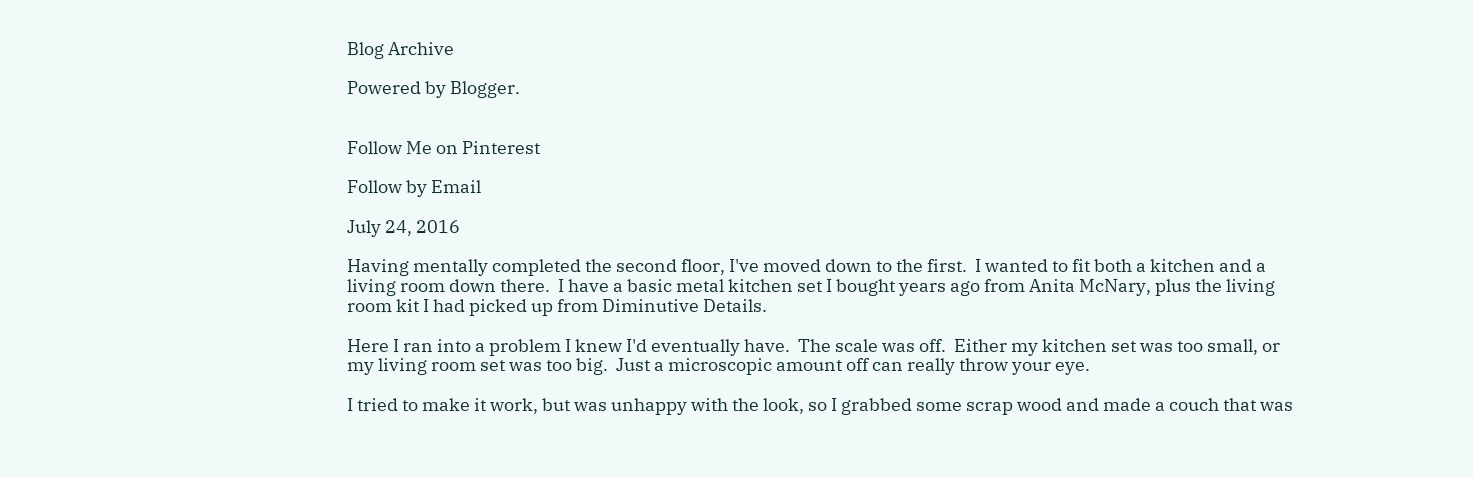Blog Archive

Powered by Blogger.


Follow Me on Pinterest

Follow by Email

July 24, 2016

Having mentally completed the second floor, I've moved down to the first.  I wanted to fit both a kitchen and a living room down there.  I have a basic metal kitchen set I bought years ago from Anita McNary, plus the living room kit I had picked up from Diminutive Details.

Here I ran into a problem I knew I'd eventually have.  The scale was off.  Either my kitchen set was too small, or my living room set was too big.  Just a microscopic amount off can really throw your eye.

I tried to make it work, but was unhappy with the look, so I grabbed some scrap wood and made a couch that was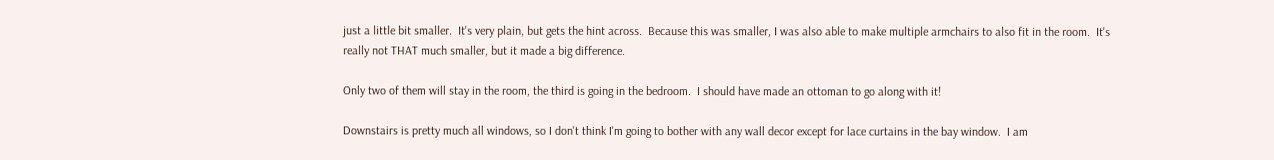just a little bit smaller.  It's very plain, but gets the hint across.  Because this was smaller, I was also able to make multiple armchairs to also fit in the room.  It's really not THAT much smaller, but it made a big difference.

Only two of them will stay in the room, the third is going in the bedroom.  I should have made an ottoman to go along with it!

Downstairs is pretty much all windows, so I don't think I'm going to bother with any wall decor except for lace curtains in the bay window.  I am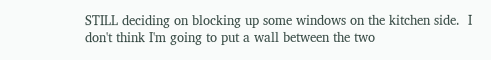STILL deciding on blocking up some windows on the kitchen side.  I don't think I'm going to put a wall between the two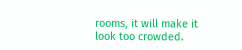rooms, it will make it look too crowded.